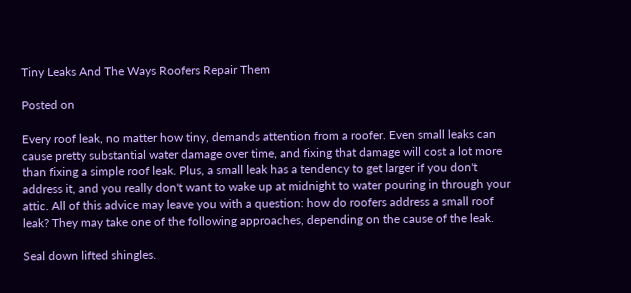Tiny Leaks And The Ways Roofers Repair Them

Posted on

Every roof leak, no matter how tiny, demands attention from a roofer. Even small leaks can cause pretty substantial water damage over time, and fixing that damage will cost a lot more than fixing a simple roof leak. Plus, a small leak has a tendency to get larger if you don't address it, and you really don't want to wake up at midnight to water pouring in through your attic. All of this advice may leave you with a question: how do roofers address a small roof leak? They may take one of the following approaches, depending on the cause of the leak.

Seal down lifted shingles.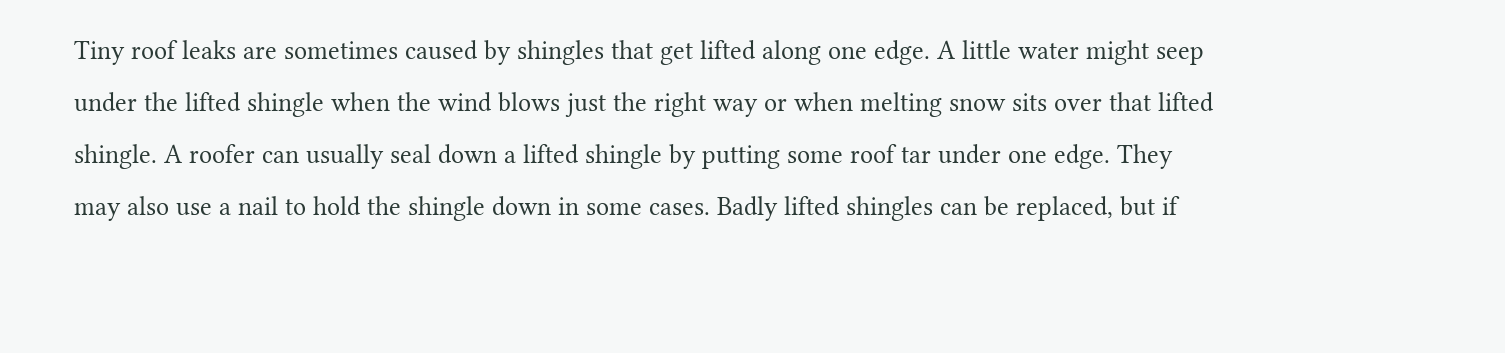Tiny roof leaks are sometimes caused by shingles that get lifted along one edge. A little water might seep under the lifted shingle when the wind blows just the right way or when melting snow sits over that lifted shingle. A roofer can usually seal down a lifted shingle by putting some roof tar under one edge. They may also use a nail to hold the shingle down in some cases. Badly lifted shingles can be replaced, but if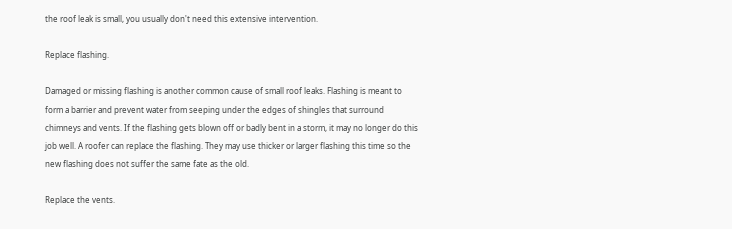the roof leak is small, you usually don't need this extensive intervention.

Replace flashing.

Damaged or missing flashing is another common cause of small roof leaks. Flashing is meant to form a barrier and prevent water from seeping under the edges of shingles that surround chimneys and vents. If the flashing gets blown off or badly bent in a storm, it may no longer do this job well. A roofer can replace the flashing. They may use thicker or larger flashing this time so the new flashing does not suffer the same fate as the old.

Replace the vents.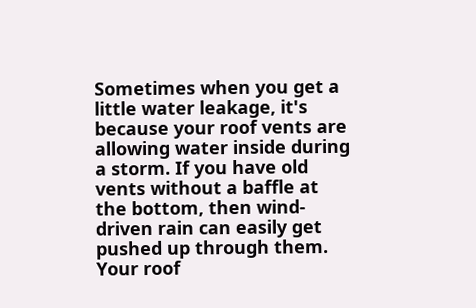Sometimes when you get a little water leakage, it's because your roof vents are allowing water inside during a storm. If you have old vents without a baffle at the bottom, then wind-driven rain can easily get pushed up through them. Your roof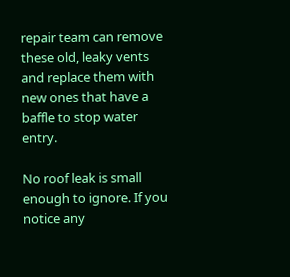repair team can remove these old, leaky vents and replace them with new ones that have a baffle to stop water entry.

No roof leak is small enough to ignore. If you notice any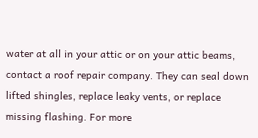water at all in your attic or on your attic beams, contact a roof repair company. They can seal down lifted shingles, replace leaky vents, or replace missing flashing. For more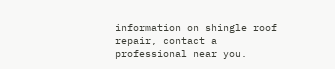information on shingle roof repair, contact a professional near you.